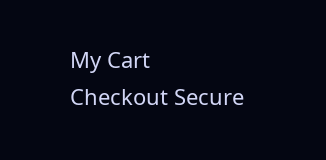My Cart
Checkout Secure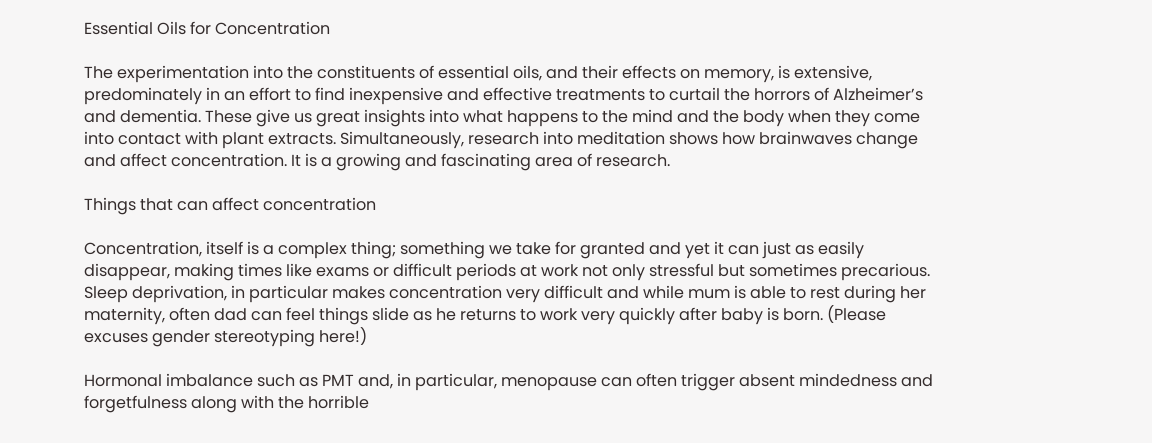Essential Oils for Concentration

The experimentation into the constituents of essential oils, and their effects on memory, is extensive, predominately in an effort to find inexpensive and effective treatments to curtail the horrors of Alzheimer’s and dementia. These give us great insights into what happens to the mind and the body when they come into contact with plant extracts. Simultaneously, research into meditation shows how brainwaves change and affect concentration. It is a growing and fascinating area of research.

Things that can affect concentration

Concentration, itself is a complex thing; something we take for granted and yet it can just as easily disappear, making times like exams or difficult periods at work not only stressful but sometimes precarious. Sleep deprivation, in particular makes concentration very difficult and while mum is able to rest during her maternity, often dad can feel things slide as he returns to work very quickly after baby is born. (Please excuses gender stereotyping here!)

Hormonal imbalance such as PMT and, in particular, menopause can often trigger absent mindedness and forgetfulness along with the horrible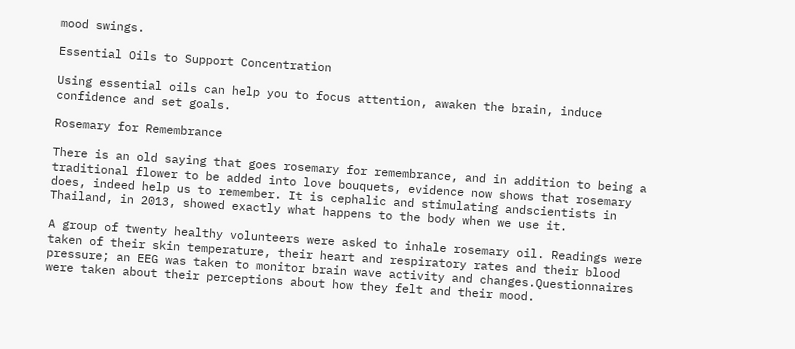mood swings.

Essential Oils to Support Concentration

Using essential oils can help you to focus attention, awaken the brain, induce confidence and set goals.

Rosemary for Remembrance

There is an old saying that goes rosemary for remembrance, and in addition to being a traditional flower to be added into love bouquets, evidence now shows that rosemary does, indeed help us to remember. It is cephalic and stimulating andscientists in Thailand, in 2013, showed exactly what happens to the body when we use it.

A group of twenty healthy volunteers were asked to inhale rosemary oil. Readings were taken of their skin temperature, their heart and respiratory rates and their blood pressure; an EEG was taken to monitor brain wave activity and changes.Questionnaires were taken about their perceptions about how they felt and their mood.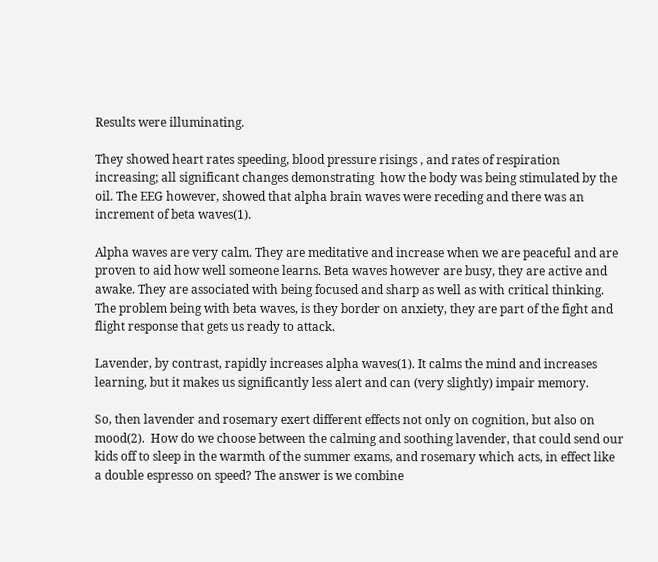Results were illuminating.

They showed heart rates speeding, blood pressure risings , and rates of respiration increasing; all significant changes demonstrating  how the body was being stimulated by the oil. The EEG however, showed that alpha brain waves were receding and there was an increment of beta waves(1).

Alpha waves are very calm. They are meditative and increase when we are peaceful and are proven to aid how well someone learns. Beta waves however are busy, they are active and awake. They are associated with being focused and sharp as well as with critical thinking. The problem being with beta waves, is they border on anxiety, they are part of the fight and flight response that gets us ready to attack.

Lavender, by contrast, rapidly increases alpha waves(1). It calms the mind and increases learning, but it makes us significantly less alert and can (very slightly) impair memory.

So, then lavender and rosemary exert different effects not only on cognition, but also on mood(2).  How do we choose between the calming and soothing lavender, that could send our kids off to sleep in the warmth of the summer exams, and rosemary which acts, in effect like a double espresso on speed? The answer is we combine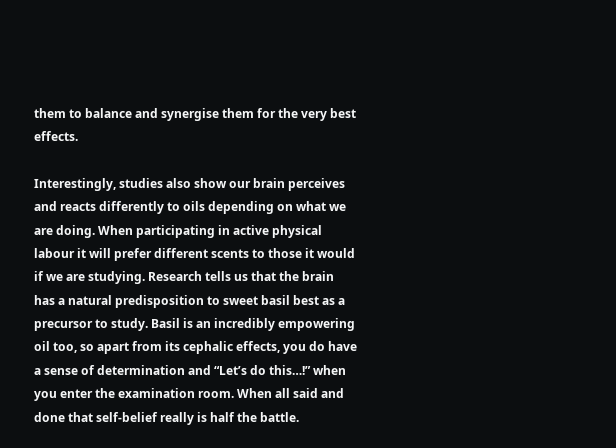them to balance and synergise them for the very best effects.

Interestingly, studies also show our brain perceives and reacts differently to oils depending on what we are doing. When participating in active physical labour it will prefer different scents to those it would if we are studying. Research tells us that the brain has a natural predisposition to sweet basil best as a precursor to study. Basil is an incredibly empowering oil too, so apart from its cephalic effects, you do have a sense of determination and “Let’s do this…!” when you enter the examination room. When all said and done that self-belief really is half the battle.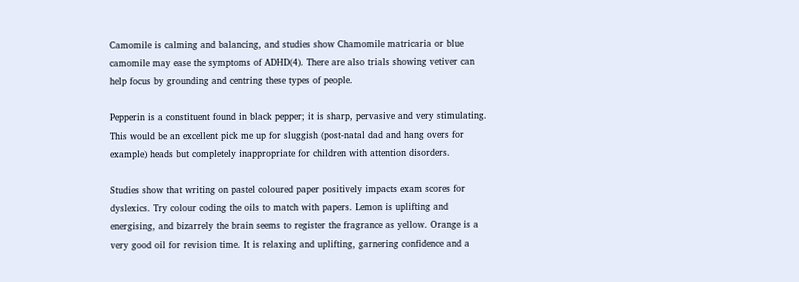Camomile is calming and balancing, and studies show Chamomile matricaria or blue camomile may ease the symptoms of ADHD(4). There are also trials showing vetiver can help focus by grounding and centring these types of people.

Pepperin is a constituent found in black pepper; it is sharp, pervasive and very stimulating. This would be an excellent pick me up for sluggish (post-natal dad and hang overs for example) heads but completely inappropriate for children with attention disorders.

Studies show that writing on pastel coloured paper positively impacts exam scores for dyslexics. Try colour coding the oils to match with papers. Lemon is uplifting and energising, and bizarrely the brain seems to register the fragrance as yellow. Orange is a very good oil for revision time. It is relaxing and uplifting, garnering confidence and a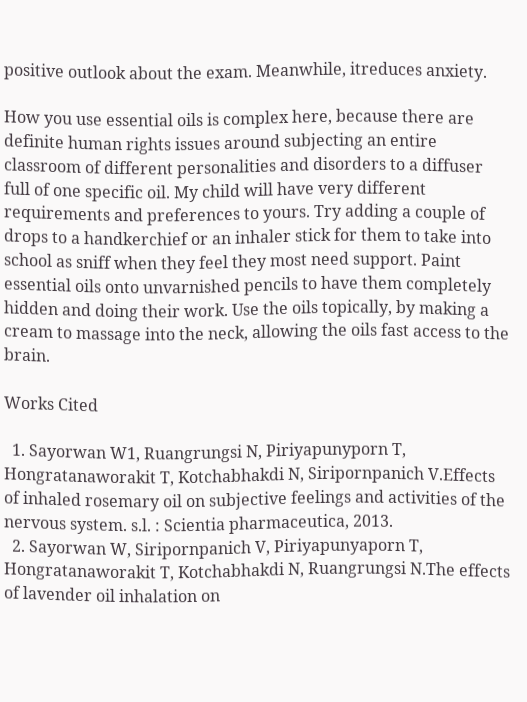positive outlook about the exam. Meanwhile, itreduces anxiety.

How you use essential oils is complex here, because there are definite human rights issues around subjecting an entire classroom of different personalities and disorders to a diffuser full of one specific oil. My child will have very different requirements and preferences to yours. Try adding a couple of drops to a handkerchief or an inhaler stick for them to take into school as sniff when they feel they most need support. Paint essential oils onto unvarnished pencils to have them completely hidden and doing their work. Use the oils topically, by making a cream to massage into the neck, allowing the oils fast access to the brain.

Works Cited

  1. Sayorwan W1, Ruangrungsi N, Piriyapunyporn T, Hongratanaworakit T, Kotchabhakdi N, Siripornpanich V.Effects of inhaled rosemary oil on subjective feelings and activities of the nervous system. s.l. : Scientia pharmaceutica, 2013.
  2. Sayorwan W, Siripornpanich V, Piriyapunyaporn T, Hongratanaworakit T, Kotchabhakdi N, Ruangrungsi N.The effects of lavender oil inhalation on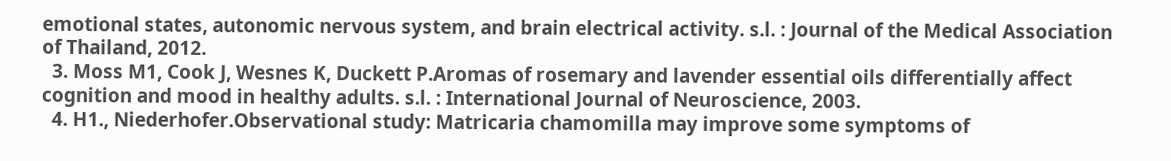emotional states, autonomic nervous system, and brain electrical activity. s.l. : Journal of the Medical Association of Thailand, 2012.
  3. Moss M1, Cook J, Wesnes K, Duckett P.Aromas of rosemary and lavender essential oils differentially affect cognition and mood in healthy adults. s.l. : International Journal of Neuroscience, 2003.
  4. H1., Niederhofer.Observational study: Matricaria chamomilla may improve some symptoms of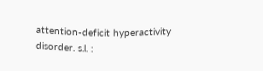attention-deficit hyperactivity disorder. s.l. :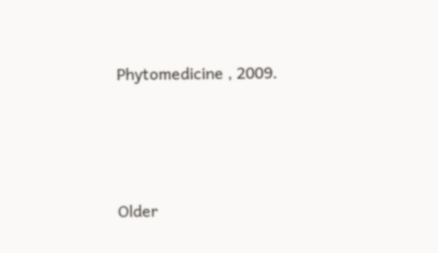Phytomedicine , 2009.






Older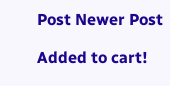Post Newer Post

Added to cart!